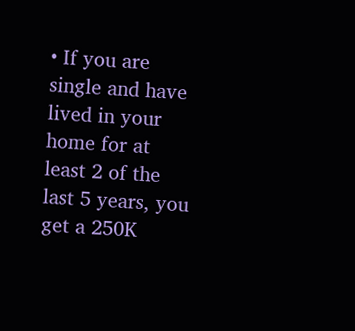• If you are single and have lived in your home for at least 2 of the last 5 years, you get a 250K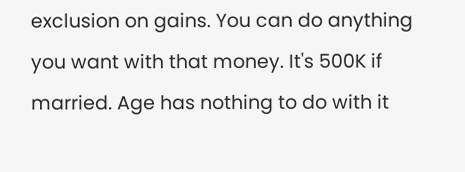exclusion on gains. You can do anything you want with that money. It's 500K if married. Age has nothing to do with it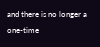and there is no longer a one-time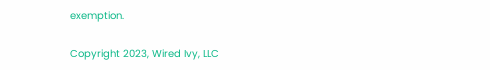exemption.

Copyright 2023, Wired Ivy, LLC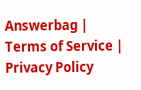Answerbag | Terms of Service | Privacy Policy